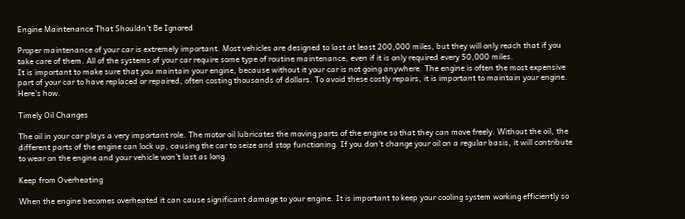Engine Maintenance That Shouldn’t Be Ignored

Proper maintenance of your car is extremely important. Most vehicles are designed to last at least 200,000 miles, but they will only reach that if you take care of them. All of the systems of your car require some type of routine maintenance, even if it is only required every 50,000 miles.
It is important to make sure that you maintain your engine, because without it your car is not going anywhere. The engine is often the most expensive part of your car to have replaced or repaired, often costing thousands of dollars. To avoid these costly repairs, it is important to maintain your engine. Here’s how.

Timely Oil Changes

The oil in your car plays a very important role. The motor oil lubricates the moving parts of the engine so that they can move freely. Without the oil, the different parts of the engine can lock up, causing the car to seize and stop functioning. If you don’t change your oil on a regular basis, it will contribute to wear on the engine and your vehicle won’t last as long.

Keep from Overheating

When the engine becomes overheated it can cause significant damage to your engine. It is important to keep your cooling system working efficiently so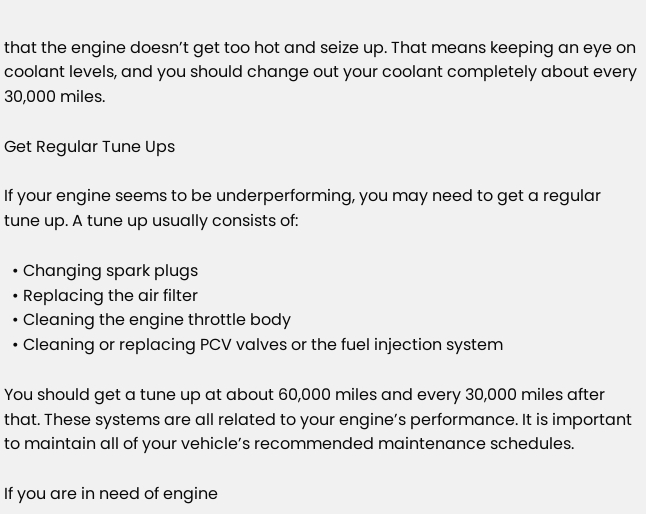that the engine doesn’t get too hot and seize up. That means keeping an eye on coolant levels, and you should change out your coolant completely about every 30,000 miles.

Get Regular Tune Ups

If your engine seems to be underperforming, you may need to get a regular tune up. A tune up usually consists of:

  • Changing spark plugs
  • Replacing the air filter
  • Cleaning the engine throttle body
  • Cleaning or replacing PCV valves or the fuel injection system

You should get a tune up at about 60,000 miles and every 30,000 miles after that. These systems are all related to your engine’s performance. It is important to maintain all of your vehicle’s recommended maintenance schedules.

If you are in need of engine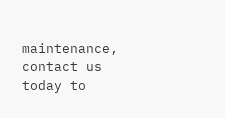maintenance, contact us today to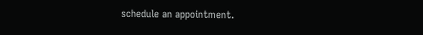schedule an appointment.